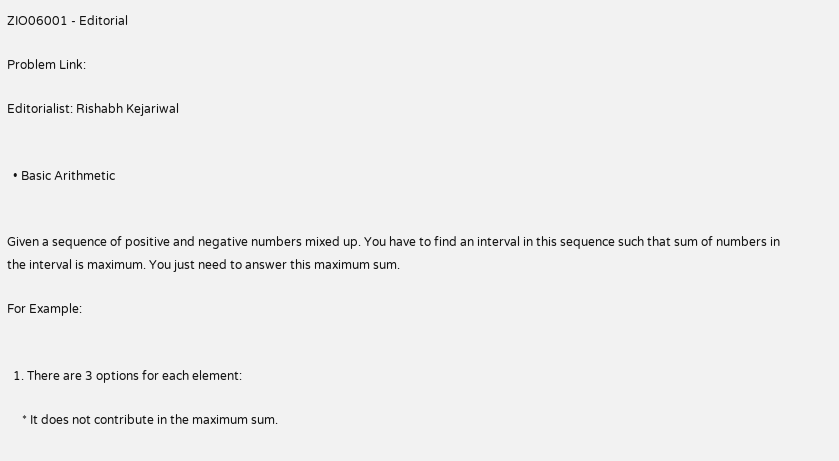ZIO06001 - Editorial

Problem Link:

Editorialist: Rishabh Kejariwal


  • Basic Arithmetic


Given a sequence of positive and negative numbers mixed up. You have to find an interval in this sequence such that sum of numbers in the interval is maximum. You just need to answer this maximum sum.

For Example:


  1. There are 3 options for each element:

     * It does not contribute in the maximum sum.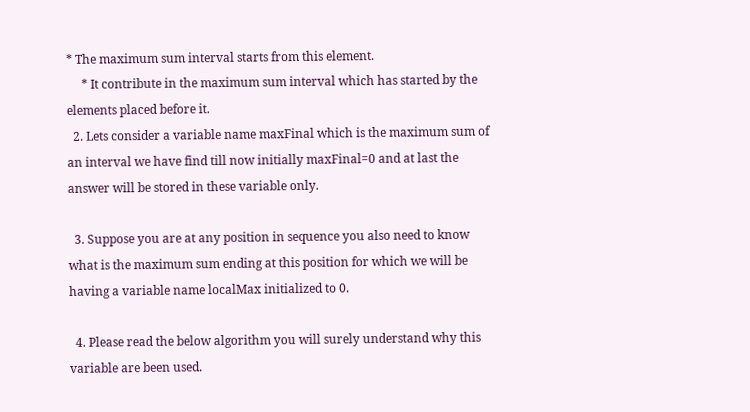* The maximum sum interval starts from this element.
     * It contribute in the maximum sum interval which has started by the elements placed before it.
  2. Lets consider a variable name maxFinal which is the maximum sum of an interval we have find till now initially maxFinal=0 and at last the answer will be stored in these variable only.

  3. Suppose you are at any position in sequence you also need to know what is the maximum sum ending at this position for which we will be having a variable name localMax initialized to 0.

  4. Please read the below algorithm you will surely understand why this variable are been used.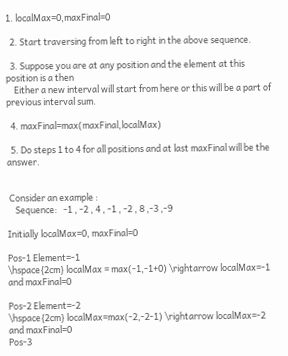1. localMax=0,maxFinal=0

  2. Start traversing from left to right in the above sequence.

  3. Suppose you are at any position and the element at this position is a then
    Either a new interval will start from here or this will be a part of previous interval sum.

  4. maxFinal=max(maxFinal,localMax)

  5. Do steps 1 to 4 for all positions and at last maxFinal will be the answer.


 Consider an example :
    Sequence:   -1 , -2 , 4 , -1 , -2 , 8 ,-3 ,-9

Initially localMax=0, maxFinal=0

Pos-1 Element=-1
\hspace{2cm} localMax = max(-1,-1+0) \rightarrow localMax=-1 and maxFinal=0

Pos-2 Element=-2
\hspace{2cm} localMax=max(-2,-2-1) \rightarrow localMax=-2 and maxFinal=0
Pos-3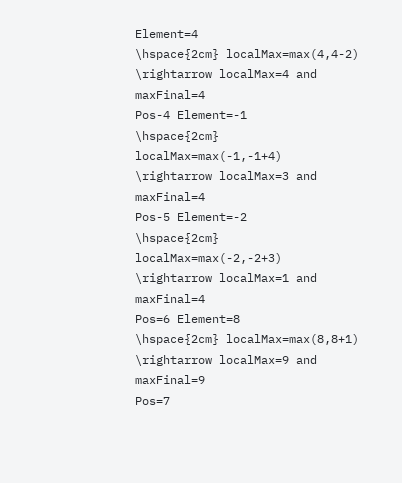Element=4
\hspace{2cm} localMax=max(4,4-2) \rightarrow localMax=4 and maxFinal=4
Pos-4 Element=-1
\hspace{2cm} localMax=max(-1,-1+4) \rightarrow localMax=3 and maxFinal=4
Pos-5 Element=-2
\hspace{2cm} localMax=max(-2,-2+3) \rightarrow localMax=1 and maxFinal=4
Pos=6 Element=8
\hspace{2cm} localMax=max(8,8+1) \rightarrow localMax=9 and maxFinal=9
Pos=7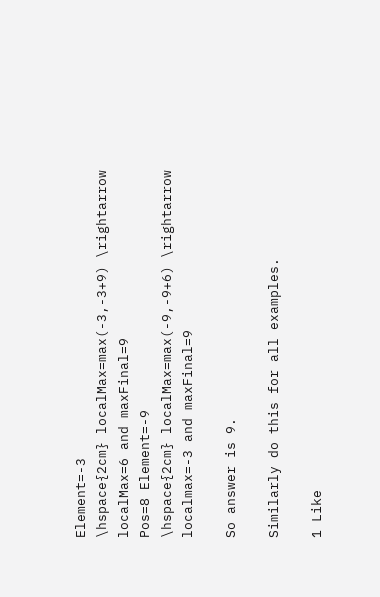Element=-3
\hspace{2cm} localMax=max(-3,-3+9) \rightarrow localMax=6 and maxFinal=9
Pos=8 Element=-9
\hspace{2cm} localMax=max(-9,-9+6) \rightarrow localmax=-3 and maxFinal=9

So answer is 9.

Similarly do this for all examples.

1 Like